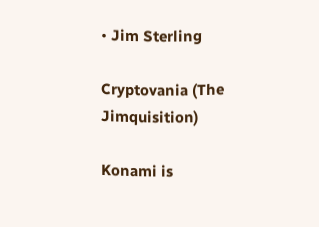• Jim Sterling

Cryptovania (The Jimquisition)

Konami is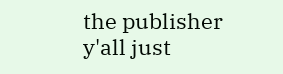the publisher y'all just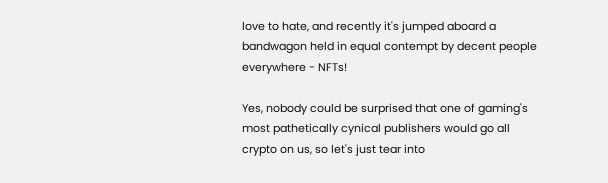love to hate, and recently it's jumped aboard a bandwagon held in equal contempt by decent people everywhere - NFTs!

Yes, nobody could be surprised that one of gaming's most pathetically cynical publishers would go all crypto on us, so let's just tear into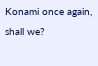Konami once again, shall we?